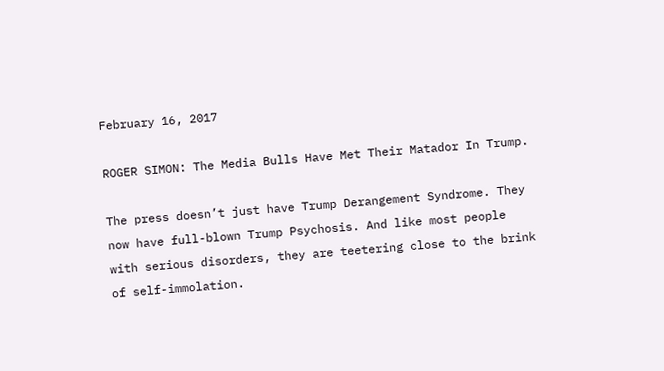February 16, 2017

ROGER SIMON: The Media Bulls Have Met Their Matador In Trump.

The press doesn’t just have Trump Derangement Syndrome. They now have full-blown Trump Psychosis. And like most people with serious disorders, they are teetering close to the brink of self-immolation.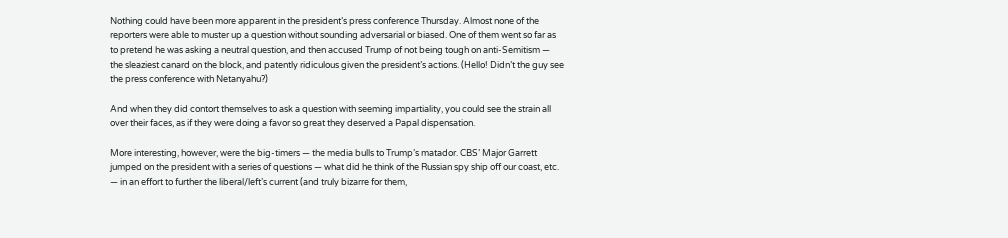Nothing could have been more apparent in the president’s press conference Thursday. Almost none of the reporters were able to muster up a question without sounding adversarial or biased. One of them went so far as to pretend he was asking a neutral question, and then accused Trump of not being tough on anti-Semitism — the sleaziest canard on the block, and patently ridiculous given the president’s actions. (Hello! Didn’t the guy see the press conference with Netanyahu?)

And when they did contort themselves to ask a question with seeming impartiality, you could see the strain all over their faces, as if they were doing a favor so great they deserved a Papal dispensation.

More interesting, however, were the big-timers — the media bulls to Trump’s matador. CBS’ Major Garrett jumped on the president with a series of questions — what did he think of the Russian spy ship off our coast, etc. — in an effort to further the liberal/left’s current (and truly bizarre for them,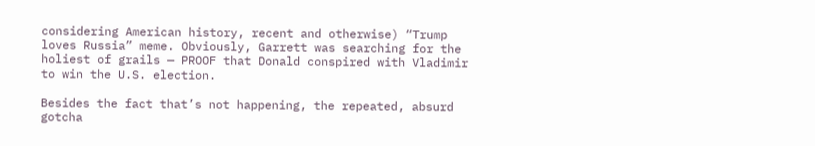considering American history, recent and otherwise) “Trump loves Russia” meme. Obviously, Garrett was searching for the holiest of grails — PROOF that Donald conspired with Vladimir to win the U.S. election.

Besides the fact that’s not happening, the repeated, absurd gotcha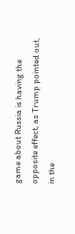game about Russia is having the opposite effect, as Trump pointed out, in the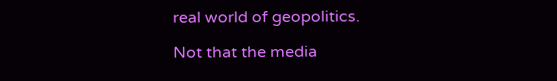real world of geopolitics.

Not that the media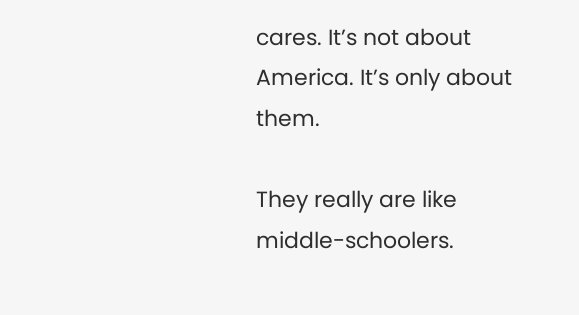cares. It’s not about America. It’s only about them.

They really are like middle-schoolers.